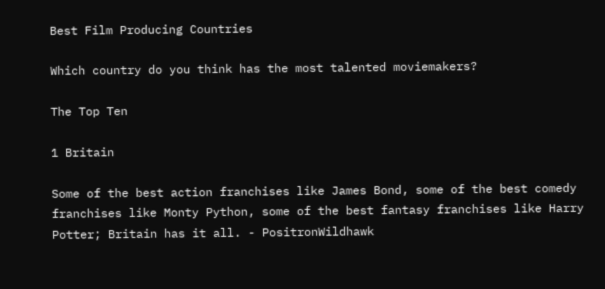Best Film Producing Countries

Which country do you think has the most talented moviemakers?

The Top Ten

1 Britain

Some of the best action franchises like James Bond, some of the best comedy franchises like Monty Python, some of the best fantasy franchises like Harry Potter; Britain has it all. - PositronWildhawk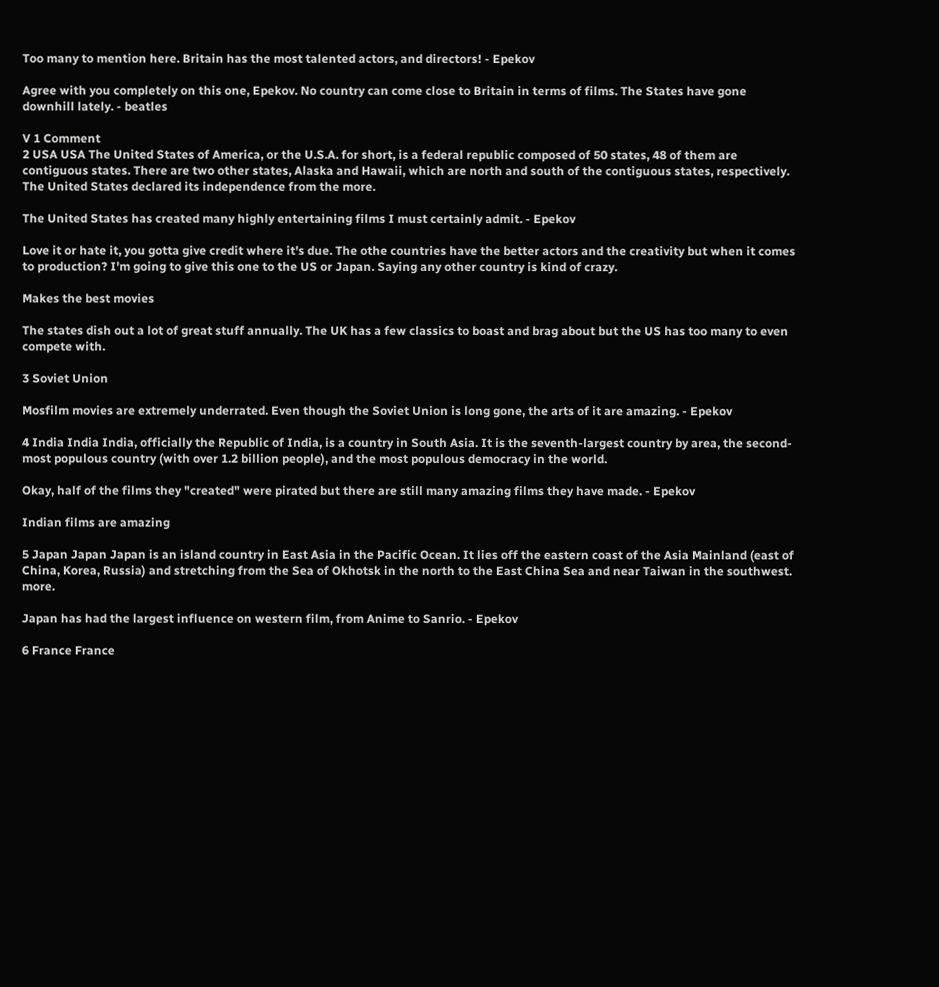Too many to mention here. Britain has the most talented actors, and directors! - Epekov

Agree with you completely on this one, Epekov. No country can come close to Britain in terms of films. The States have gone downhill lately. - beatles

V 1 Comment
2 USA USA The United States of America, or the U.S.A. for short, is a federal republic composed of 50 states, 48 of them are contiguous states. There are two other states, Alaska and Hawaii, which are north and south of the contiguous states, respectively. The United States declared its independence from the more.

The United States has created many highly entertaining films I must certainly admit. - Epekov

Love it or hate it, you gotta give credit where it's due. The othe countries have the better actors and the creativity but when it comes to production? I'm going to give this one to the US or Japan. Saying any other country is kind of crazy.

Makes the best movies

The states dish out a lot of great stuff annually. The UK has a few classics to boast and brag about but the US has too many to even compete with.

3 Soviet Union

Mosfilm movies are extremely underrated. Even though the Soviet Union is long gone, the arts of it are amazing. - Epekov

4 India India India, officially the Republic of India, is a country in South Asia. It is the seventh-largest country by area, the second-most populous country (with over 1.2 billion people), and the most populous democracy in the world.

Okay, half of the films they "created" were pirated but there are still many amazing films they have made. - Epekov

Indian films are amazing

5 Japan Japan Japan is an island country in East Asia in the Pacific Ocean. It lies off the eastern coast of the Asia Mainland (east of China, Korea, Russia) and stretching from the Sea of Okhotsk in the north to the East China Sea and near Taiwan in the southwest. more.

Japan has had the largest influence on western film, from Anime to Sanrio. - Epekov

6 France France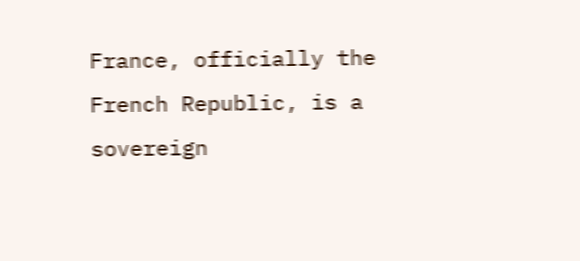France, officially the French Republic, is a sovereign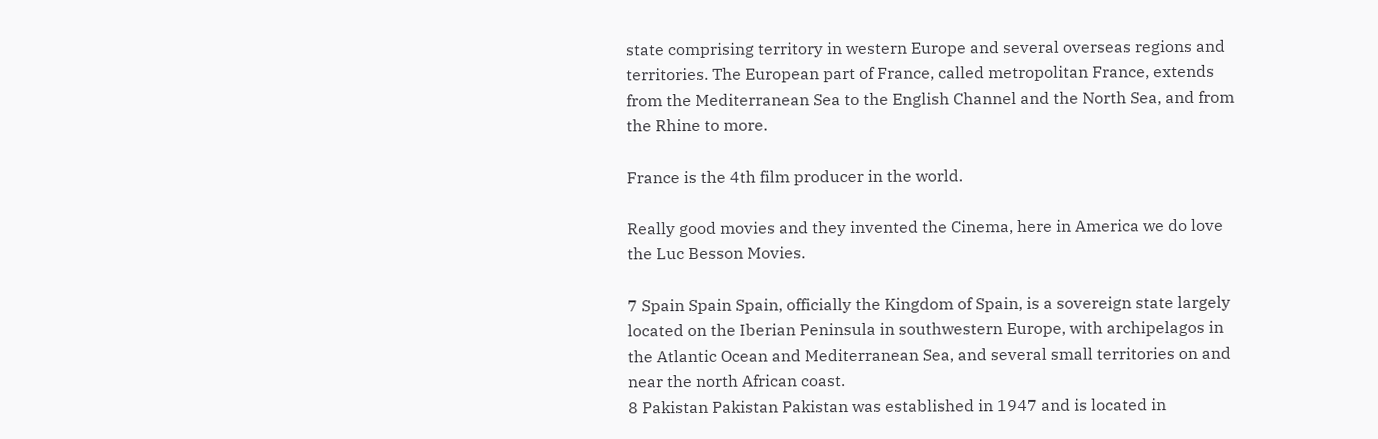state comprising territory in western Europe and several overseas regions and territories. The European part of France, called metropolitan France, extends from the Mediterranean Sea to the English Channel and the North Sea, and from the Rhine to more.

France is the 4th film producer in the world.

Really good movies and they invented the Cinema, here in America we do love the Luc Besson Movies.

7 Spain Spain Spain, officially the Kingdom of Spain, is a sovereign state largely located on the Iberian Peninsula in southwestern Europe, with archipelagos in the Atlantic Ocean and Mediterranean Sea, and several small territories on and near the north African coast.
8 Pakistan Pakistan Pakistan was established in 1947 and is located in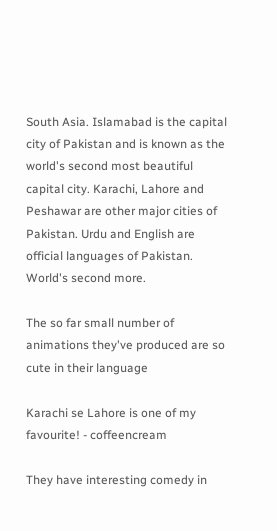South Asia. Islamabad is the capital city of Pakistan and is known as the world's second most beautiful capital city. Karachi, Lahore and Peshawar are other major cities of Pakistan. Urdu and English are official languages of Pakistan. World's second more.

The so far small number of animations they've produced are so cute in their language

Karachi se Lahore is one of my favourite! - coffeencream

They have interesting comedy in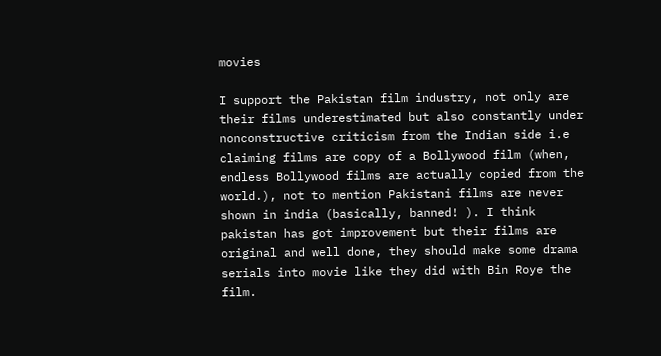movies

I support the Pakistan film industry, not only are their films underestimated but also constantly under nonconstructive criticism from the Indian side i.e claiming films are copy of a Bollywood film (when, endless Bollywood films are actually copied from the world.), not to mention Pakistani films are never shown in india (basically, banned! ). I think pakistan has got improvement but their films are original and well done, they should make some drama serials into movie like they did with Bin Roye the film.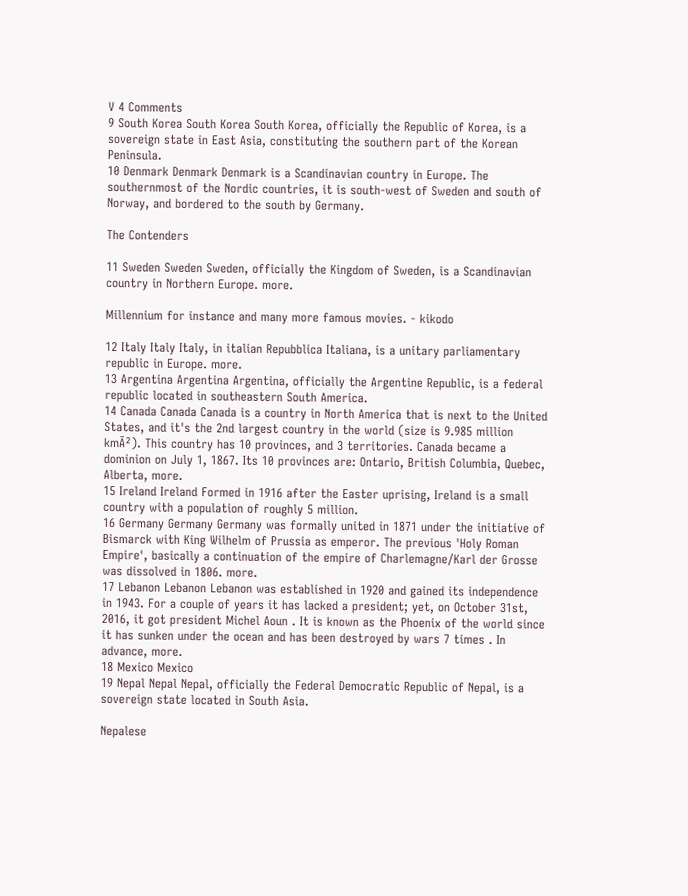V 4 Comments
9 South Korea South Korea South Korea, officially the Republic of Korea, is a sovereign state in East Asia, constituting the southern part of the Korean Peninsula.
10 Denmark Denmark Denmark is a Scandinavian country in Europe. The southernmost of the Nordic countries, it is south-west of Sweden and south of Norway, and bordered to the south by Germany.

The Contenders

11 Sweden Sweden Sweden, officially the Kingdom of Sweden, is a Scandinavian country in Northern Europe. more.

Millennium for instance and many more famous movies. - kikodo

12 Italy Italy Italy, in italian Repubblica Italiana, is a unitary parliamentary republic in Europe. more.
13 Argentina Argentina Argentina, officially the Argentine Republic, is a federal republic located in southeastern South America.
14 Canada Canada Canada is a country in North America that is next to the United States, and it's the 2nd largest country in the world (size is 9.985 million kmĀ²). This country has 10 provinces, and 3 territories. Canada became a dominion on July 1, 1867. Its 10 provinces are: Ontario, British Columbia, Quebec, Alberta, more.
15 Ireland Ireland Formed in 1916 after the Easter uprising, Ireland is a small country with a population of roughly 5 million.
16 Germany Germany Germany was formally united in 1871 under the initiative of Bismarck with King Wilhelm of Prussia as emperor. The previous 'Holy Roman Empire', basically a continuation of the empire of Charlemagne/Karl der Grosse was dissolved in 1806. more.
17 Lebanon Lebanon Lebanon was established in 1920 and gained its independence in 1943. For a couple of years it has lacked a president; yet, on October 31st, 2016, it got president Michel Aoun . It is known as the Phoenix of the world since it has sunken under the ocean and has been destroyed by wars 7 times . In advance, more.
18 Mexico Mexico
19 Nepal Nepal Nepal, officially the Federal Democratic Republic of Nepal, is a sovereign state located in South Asia.

Nepalese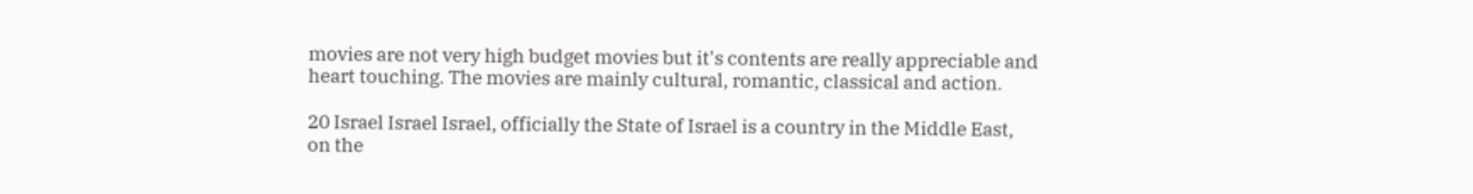movies are not very high budget movies but it's contents are really appreciable and heart touching. The movies are mainly cultural, romantic, classical and action.

20 Israel Israel Israel, officially the State of Israel is a country in the Middle East, on the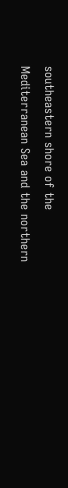southeastern shore of the Mediterranean Sea and the northern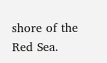shore of the Red Sea.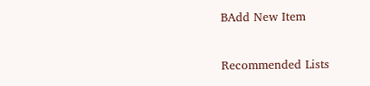BAdd New Item

Recommended Lists